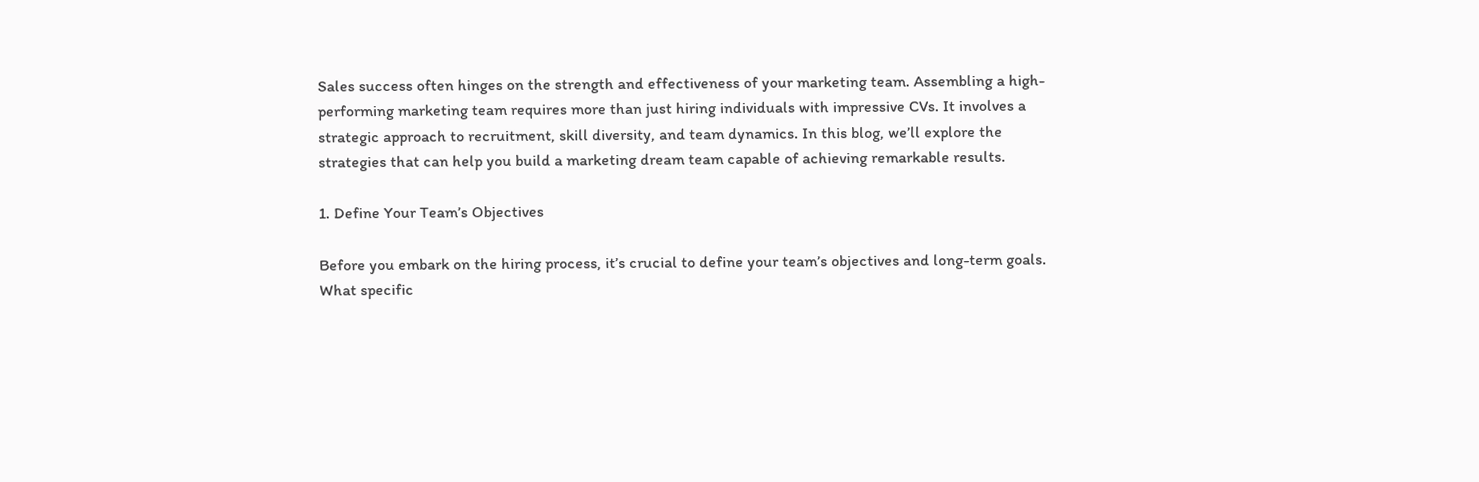Sales success often hinges on the strength and effectiveness of your marketing team. Assembling a high-performing marketing team requires more than just hiring individuals with impressive CVs. It involves a strategic approach to recruitment, skill diversity, and team dynamics. In this blog, we’ll explore the strategies that can help you build a marketing dream team capable of achieving remarkable results.

1. Define Your Team’s Objectives

Before you embark on the hiring process, it’s crucial to define your team’s objectives and long-term goals. What specific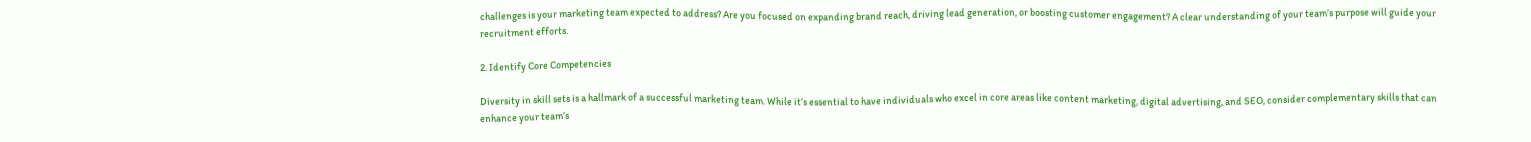challenges is your marketing team expected to address? Are you focused on expanding brand reach, driving lead generation, or boosting customer engagement? A clear understanding of your team’s purpose will guide your recruitment efforts.

2. Identify Core Competencies

Diversity in skill sets is a hallmark of a successful marketing team. While it’s essential to have individuals who excel in core areas like content marketing, digital advertising, and SEO, consider complementary skills that can enhance your team’s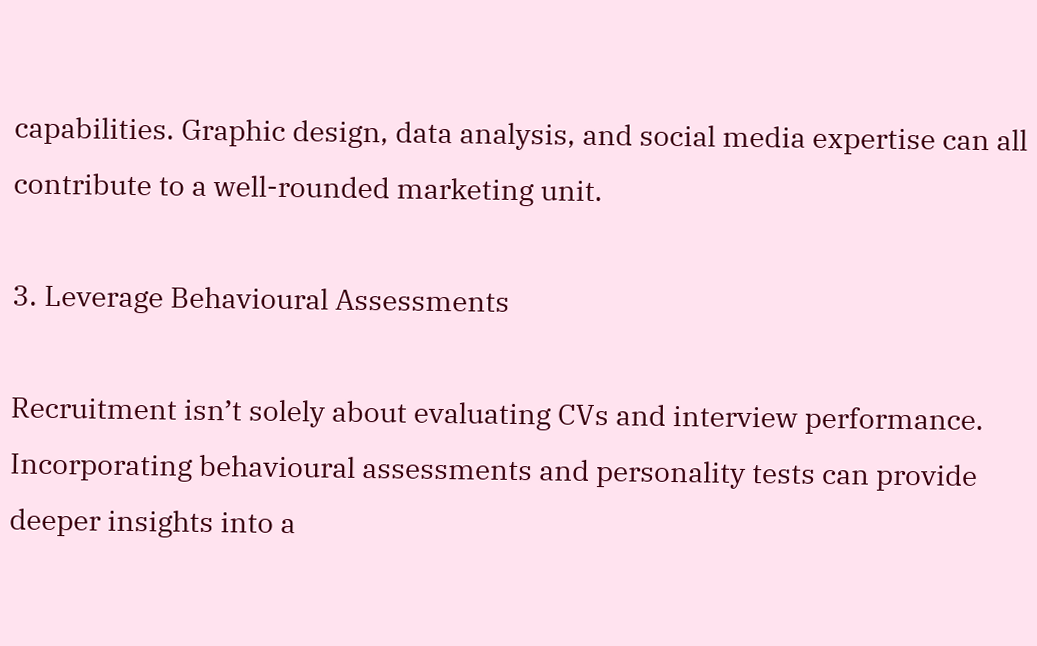capabilities. Graphic design, data analysis, and social media expertise can all contribute to a well-rounded marketing unit.

3. Leverage Behavioural Assessments

Recruitment isn’t solely about evaluating CVs and interview performance. Incorporating behavioural assessments and personality tests can provide deeper insights into a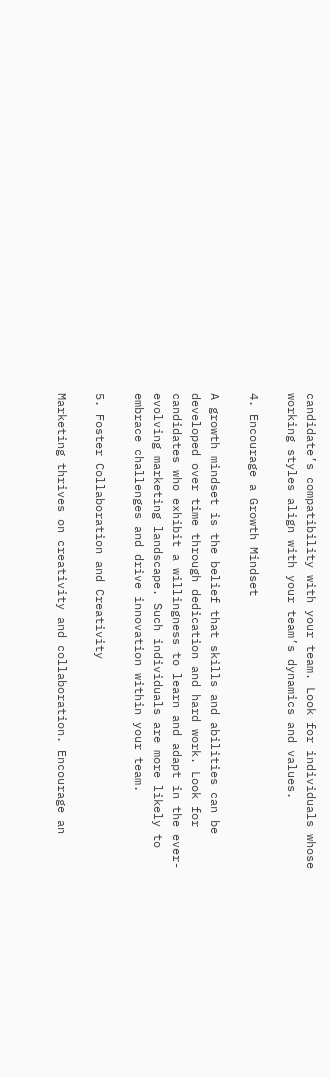candidate’s compatibility with your team. Look for individuals whose working styles align with your team’s dynamics and values.

4. Encourage a Growth Mindset

A growth mindset is the belief that skills and abilities can be developed over time through dedication and hard work. Look for candidates who exhibit a willingness to learn and adapt in the ever-evolving marketing landscape. Such individuals are more likely to embrace challenges and drive innovation within your team.

5. Foster Collaboration and Creativity

Marketing thrives on creativity and collaboration. Encourage an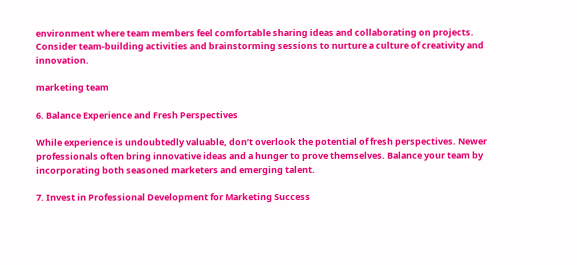environment where team members feel comfortable sharing ideas and collaborating on projects. Consider team-building activities and brainstorming sessions to nurture a culture of creativity and innovation.

marketing team

6. Balance Experience and Fresh Perspectives

While experience is undoubtedly valuable, don’t overlook the potential of fresh perspectives. Newer professionals often bring innovative ideas and a hunger to prove themselves. Balance your team by incorporating both seasoned marketers and emerging talent.

7. Invest in Professional Development for Marketing Success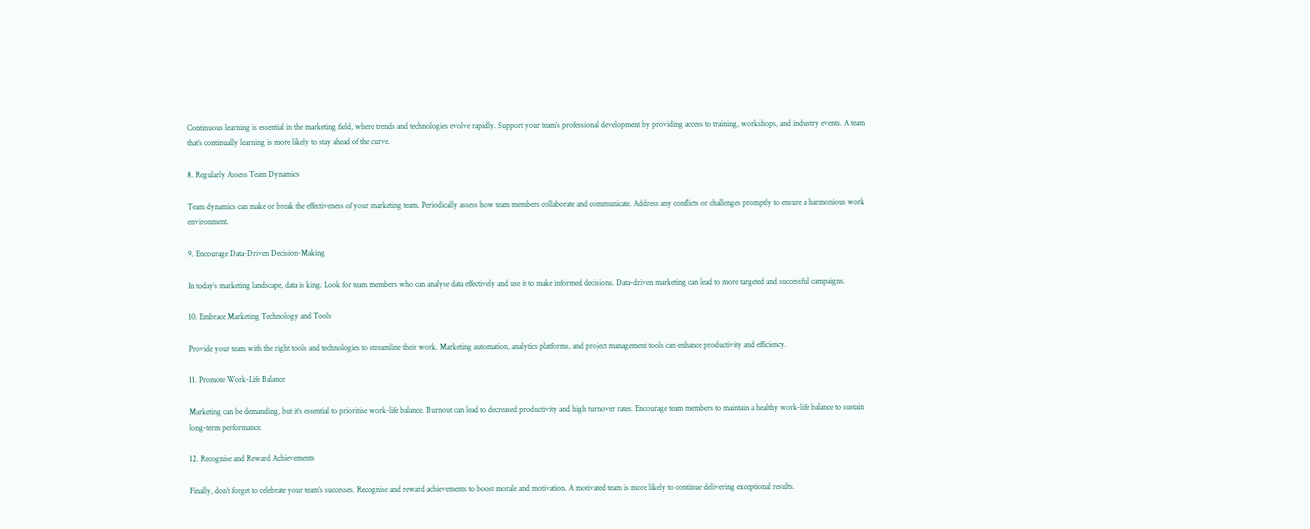Continuous learning is essential in the marketing field, where trends and technologies evolve rapidly. Support your team’s professional development by providing access to training, workshops, and industry events. A team that’s continually learning is more likely to stay ahead of the curve.

8. Regularly Assess Team Dynamics

Team dynamics can make or break the effectiveness of your marketing team. Periodically assess how team members collaborate and communicate. Address any conflicts or challenges promptly to ensure a harmonious work environment.

9. Encourage Data-Driven Decision-Making

In today’s marketing landscape, data is king. Look for team members who can analyse data effectively and use it to make informed decisions. Data-driven marketing can lead to more targeted and successful campaigns.

10. Embrace Marketing Technology and Tools

Provide your team with the right tools and technologies to streamline their work. Marketing automation, analytics platforms, and project management tools can enhance productivity and efficiency.

11. Promote Work-Life Balance

Marketing can be demanding, but it’s essential to prioritise work-life balance. Burnout can lead to decreased productivity and high turnover rates. Encourage team members to maintain a healthy work-life balance to sustain long-term performance.

12. Recognise and Reward Achievements

Finally, don’t forget to celebrate your team’s successes. Recognise and reward achievements to boost morale and motivation. A motivated team is more likely to continue delivering exceptional results.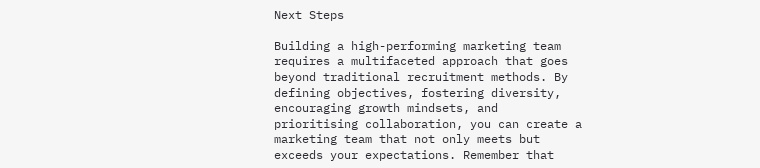Next Steps

Building a high-performing marketing team requires a multifaceted approach that goes beyond traditional recruitment methods. By defining objectives, fostering diversity, encouraging growth mindsets, and prioritising collaboration, you can create a marketing team that not only meets but exceeds your expectations. Remember that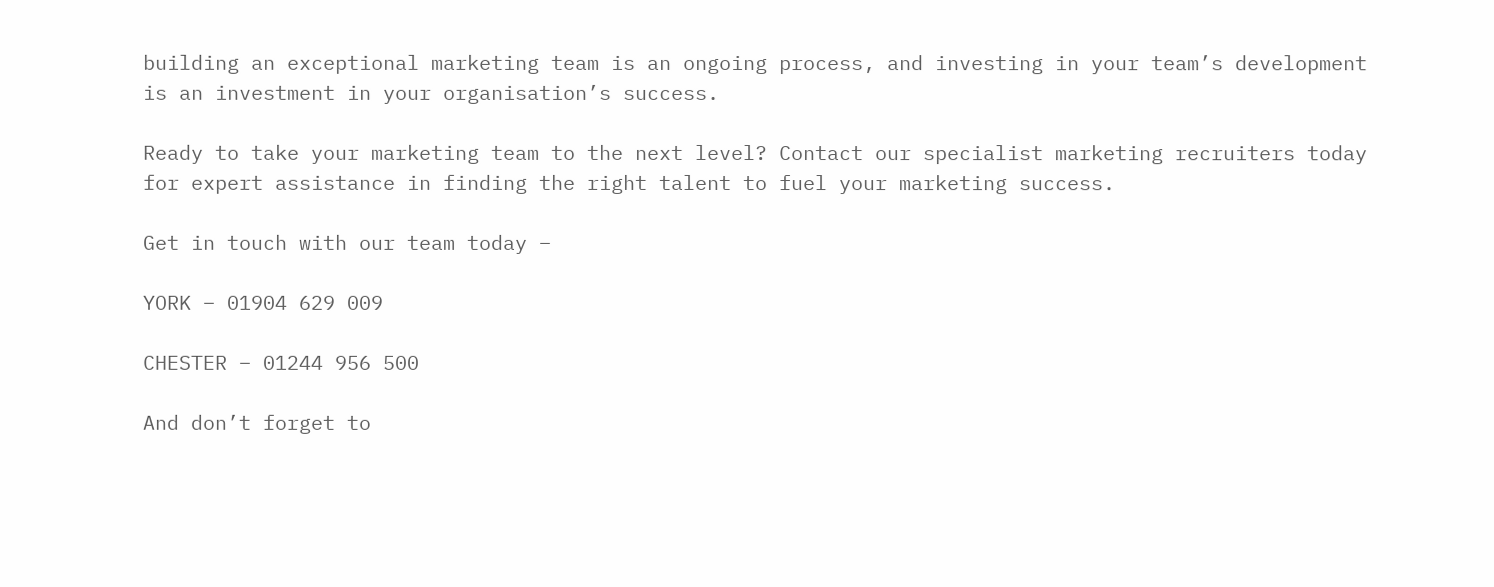building an exceptional marketing team is an ongoing process, and investing in your team’s development is an investment in your organisation’s success.

Ready to take your marketing team to the next level? Contact our specialist marketing recruiters today for expert assistance in finding the right talent to fuel your marketing success.

Get in touch with our team today –

YORK – 01904 629 009

CHESTER – 01244 956 500

And don’t forget to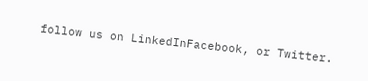follow us on LinkedInFacebook, or Twitter.